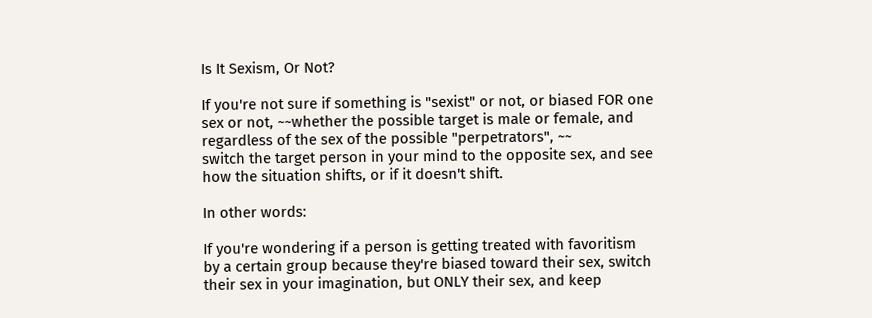Is It Sexism, Or Not?

If you're not sure if something is "sexist" or not, or biased FOR one sex or not, ~~whether the possible target is male or female, and regardless of the sex of the possible "perpetrators", ~~
switch the target person in your mind to the opposite sex, and see how the situation shifts, or if it doesn't shift.

In other words:

If you're wondering if a person is getting treated with favoritism by a certain group because they're biased toward their sex, switch their sex in your imagination, but ONLY their sex, and keep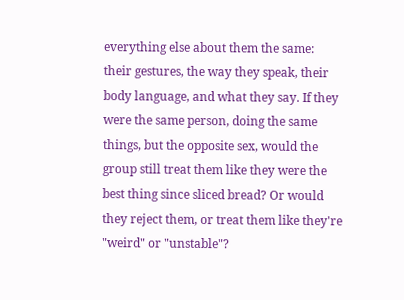everything else about them the same: their gestures, the way they speak, their body language, and what they say. If they were the same person, doing the same things, but the opposite sex, would the group still treat them like they were the best thing since sliced bread? Or would they reject them, or treat them like they're "weird" or "unstable"?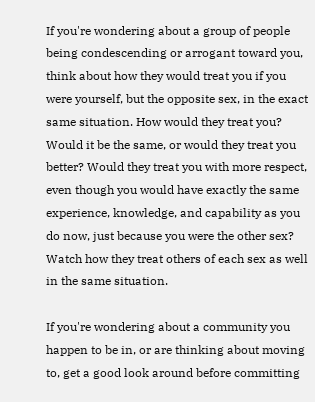If you're wondering about a group of people being condescending or arrogant toward you, think about how they would treat you if you were yourself, but the opposite sex, in the exact same situation. How would they treat you? Would it be the same, or would they treat you better? Would they treat you with more respect, even though you would have exactly the same experience, knowledge, and capability as you do now, just because you were the other sex?
Watch how they treat others of each sex as well in the same situation.

If you're wondering about a community you happen to be in, or are thinking about moving to, get a good look around before committing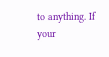to anything. If your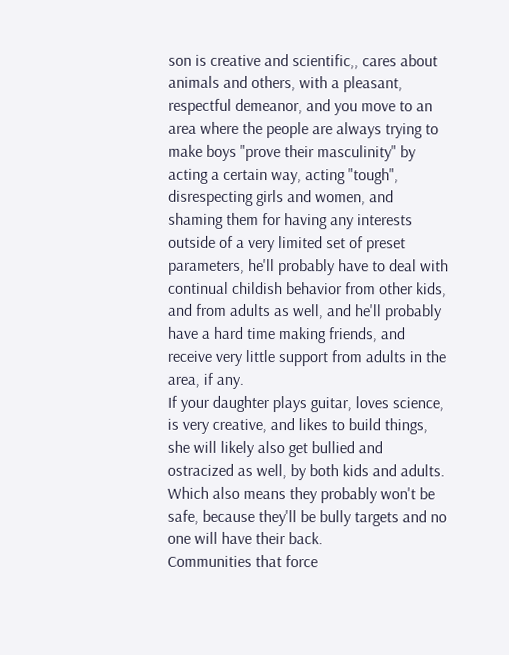son is creative and scientific,, cares about animals and others, with a pleasant, respectful demeanor, and you move to an area where the people are always trying to make boys "prove their masculinity" by acting a certain way, acting "tough", disrespecting girls and women, and shaming them for having any interests outside of a very limited set of preset parameters, he'll probably have to deal with continual childish behavior from other kids, and from adults as well, and he'll probably have a hard time making friends, and receive very little support from adults in the area, if any.
If your daughter plays guitar, loves science, is very creative, and likes to build things, she will likely also get bullied and ostracized as well, by both kids and adults. Which also means they probably won't be safe, because they'll be bully targets and no one will have their back.
Communities that force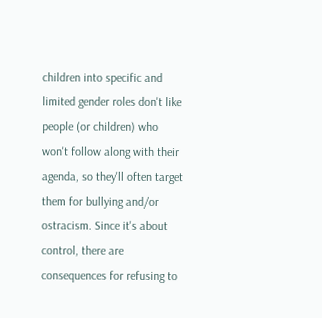children into specific and limited gender roles don't like people (or children) who won't follow along with their agenda, so they'll often target them for bullying and/or ostracism. Since it's about control, there are consequences for refusing to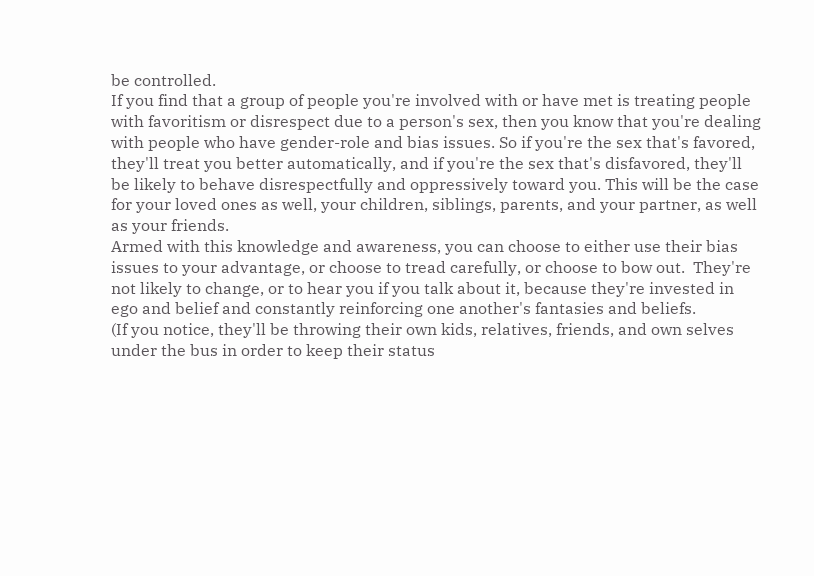be controlled.
If you find that a group of people you're involved with or have met is treating people with favoritism or disrespect due to a person's sex, then you know that you're dealing with people who have gender-role and bias issues. So if you're the sex that's favored, they'll treat you better automatically, and if you're the sex that's disfavored, they'll be likely to behave disrespectfully and oppressively toward you. This will be the case for your loved ones as well, your children, siblings, parents, and your partner, as well as your friends.
Armed with this knowledge and awareness, you can choose to either use their bias issues to your advantage, or choose to tread carefully, or choose to bow out.  They're not likely to change, or to hear you if you talk about it, because they're invested in ego and belief and constantly reinforcing one another's fantasies and beliefs.
(If you notice, they'll be throwing their own kids, relatives, friends, and own selves under the bus in order to keep their status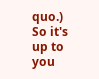quo.)
So it's up to you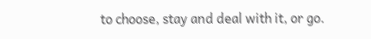to choose, stay and deal with it, or go.